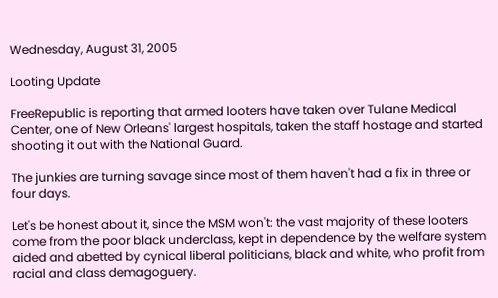Wednesday, August 31, 2005

Looting Update

FreeRepublic is reporting that armed looters have taken over Tulane Medical Center, one of New Orleans' largest hospitals, taken the staff hostage and started shooting it out with the National Guard.

The junkies are turning savage since most of them haven't had a fix in three or four days.

Let's be honest about it, since the MSM won't: the vast majority of these looters come from the poor black underclass, kept in dependence by the welfare system aided and abetted by cynical liberal politicians, black and white, who profit from racial and class demagoguery.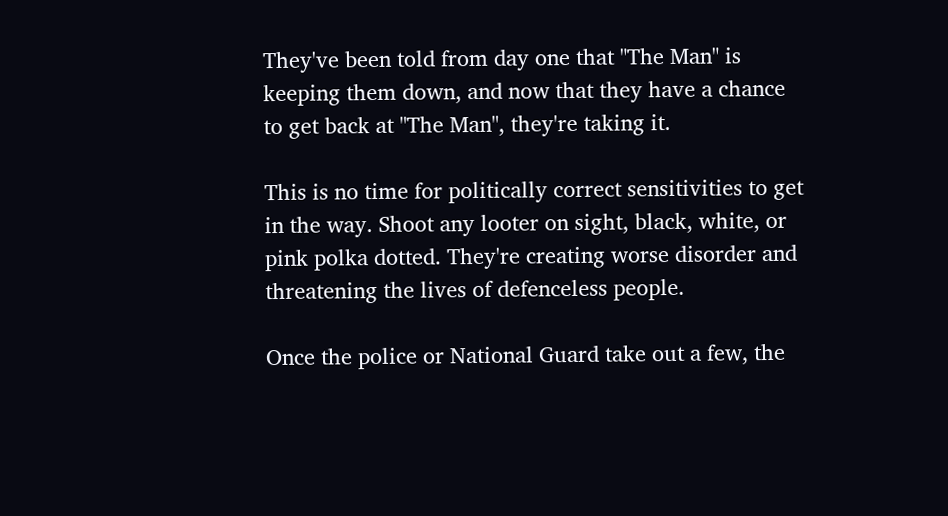They've been told from day one that "The Man" is keeping them down, and now that they have a chance to get back at "The Man", they're taking it.

This is no time for politically correct sensitivities to get in the way. Shoot any looter on sight, black, white, or pink polka dotted. They're creating worse disorder and threatening the lives of defenceless people.

Once the police or National Guard take out a few, the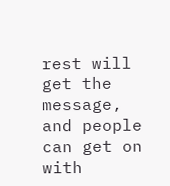rest will get the message, and people can get on with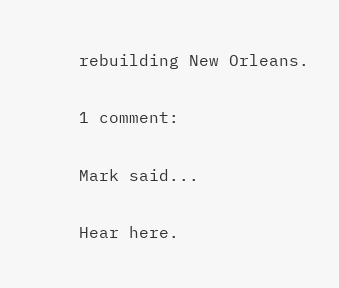rebuilding New Orleans.

1 comment:

Mark said...

Hear here.